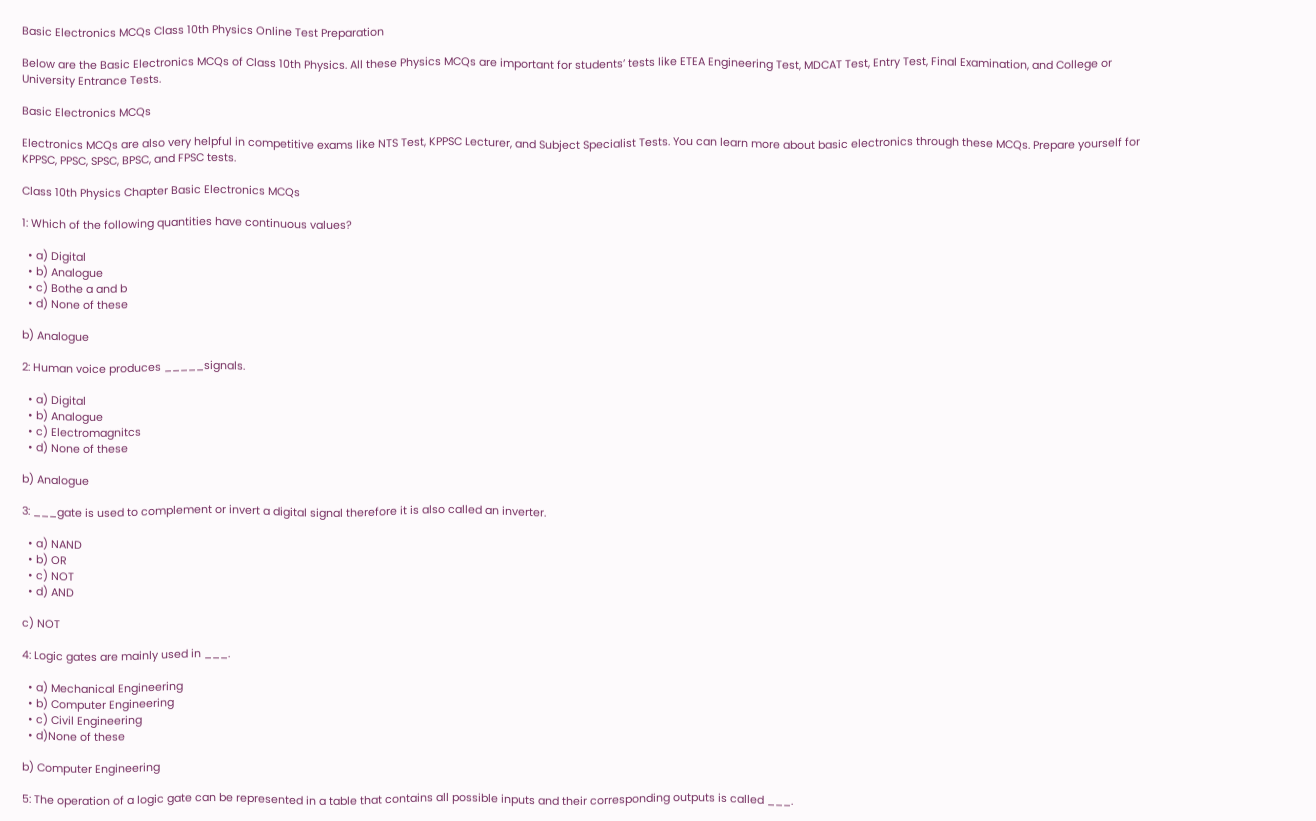Basic Electronics MCQs Class 10th Physics Online Test Preparation

Below are the Basic Electronics MCQs of Class 10th Physics. All these Physics MCQs are important for students’ tests like ETEA Engineering Test, MDCAT Test, Entry Test, Final Examination, and College or University Entrance Tests.

Basic Electronics MCQs

Electronics MCQs are also very helpful in competitive exams like NTS Test, KPPSC Lecturer, and Subject Specialist Tests. You can learn more about basic electronics through these MCQs. Prepare yourself for KPPSC, PPSC, SPSC, BPSC, and FPSC tests.

Class 10th Physics Chapter Basic Electronics MCQs

1: Which of the following quantities have continuous values?

  • a) Digital
  • b) Analogue
  • c) Bothe a and b
  • d) None of these

b) Analogue

2: Human voice produces _____signals.

  • a) Digital
  • b) Analogue
  • c) Electromagnitcs
  • d) None of these

b) Analogue

3: ___gate is used to complement or invert a digital signal therefore it is also called an inverter.

  • a) NAND
  • b) OR
  • c) NOT
  • d) AND

c) NOT

4: Logic gates are mainly used in ___.

  • a) Mechanical Engineering
  • b) Computer Engineering
  • c) Civil Engineering
  • d)None of these

b) Computer Engineering

5: The operation of a logic gate can be represented in a table that contains all possible inputs and their corresponding outputs is called ___.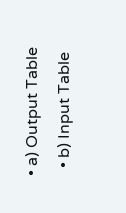• a) Output Table
  • b) Input Table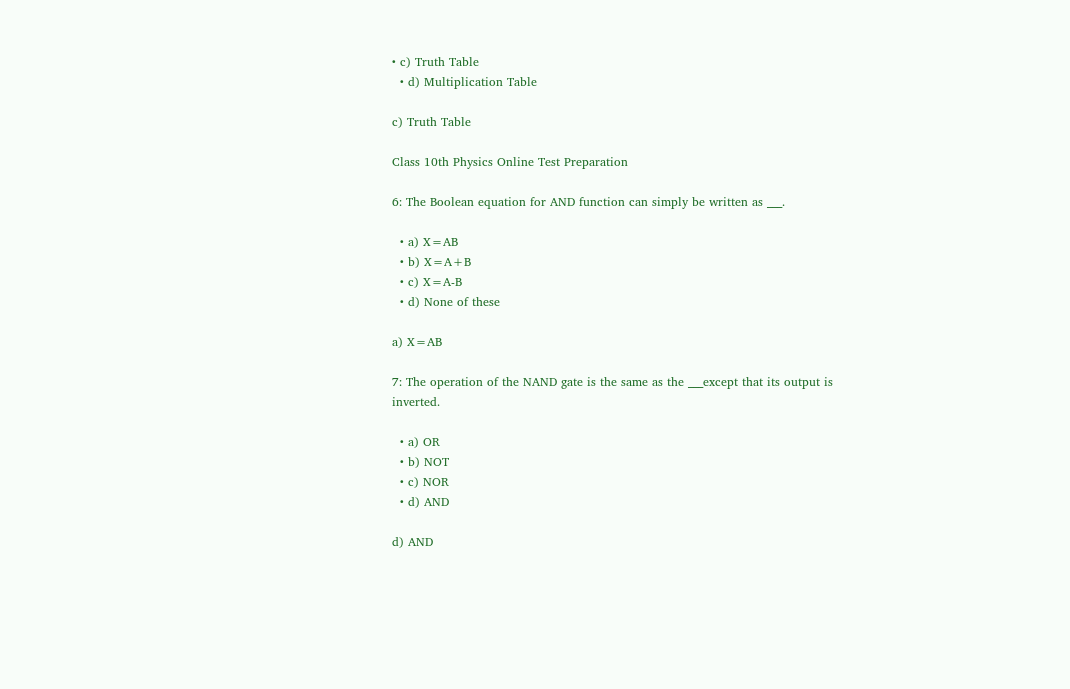• c) Truth Table
  • d) Multiplication Table

c) Truth Table

Class 10th Physics Online Test Preparation

6: The Boolean equation for AND function can simply be written as ___.

  • a) X=AB
  • b) X=A+B
  • c) X=A-B
  • d) None of these

a) X=AB

7: The operation of the NAND gate is the same as the ___except that its output is inverted.

  • a) OR
  • b) NOT
  • c) NOR
  • d) AND

d) AND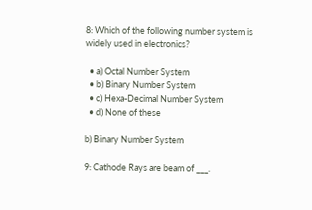8: Which of the following number system is widely used in electronics?

  • a) Octal Number System
  • b) Binary Number System
  • c) Hexa-Decimal Number System
  • d) None of these

b) Binary Number System

9: Cathode Rays are beam of ___.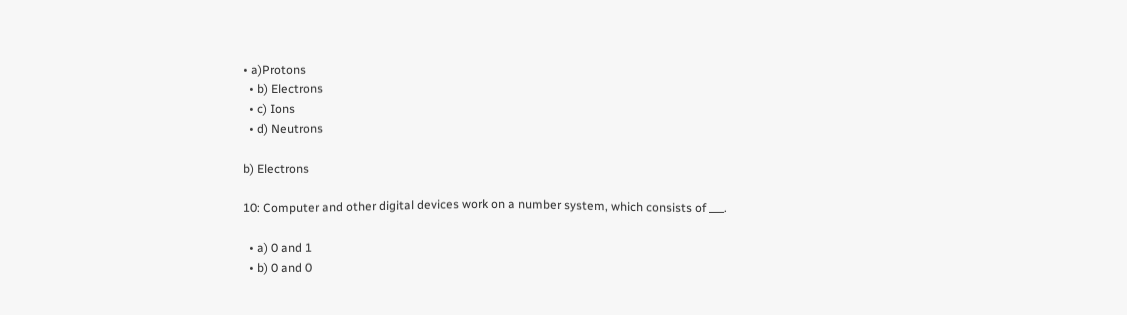• a)Protons
  • b) Electrons
  • c) Ions
  • d) Neutrons

b) Electrons

10: Computer and other digital devices work on a number system, which consists of ___.

  • a) 0 and 1
  • b) 0 and 0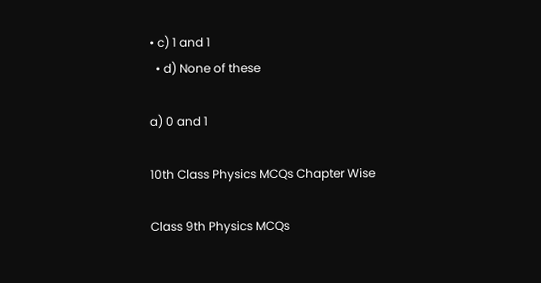• c) 1 and 1
  • d) None of these

a) 0 and 1

10th Class Physics MCQs Chapter Wise

Class 9th Physics MCQs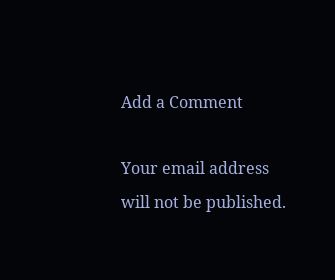Add a Comment

Your email address will not be published.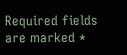Required fields are marked *